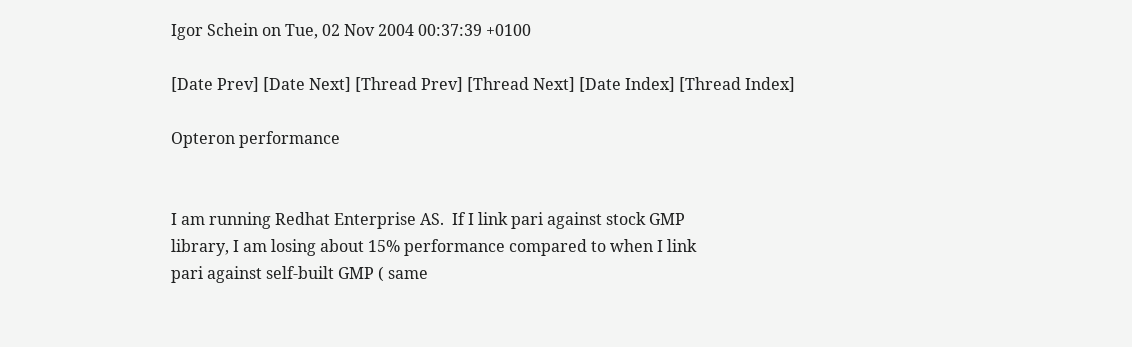Igor Schein on Tue, 02 Nov 2004 00:37:39 +0100

[Date Prev] [Date Next] [Thread Prev] [Thread Next] [Date Index] [Thread Index]

Opteron performance


I am running Redhat Enterprise AS.  If I link pari against stock GMP
library, I am losing about 15% performance compared to when I link
pari against self-built GMP ( same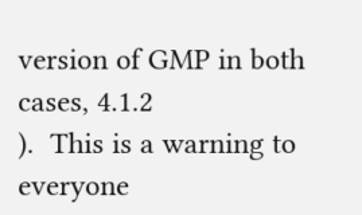version of GMP in both cases, 4.1.2
).  This is a warning to everyone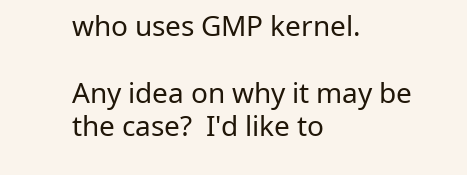who uses GMP kernel.

Any idea on why it may be the case?  I'd like to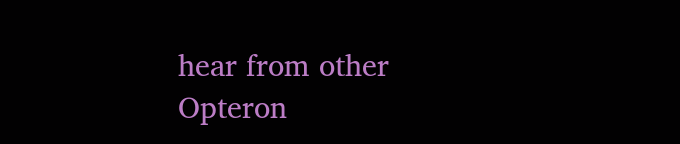hear from other
Opteron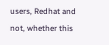users, Redhat and not, whether this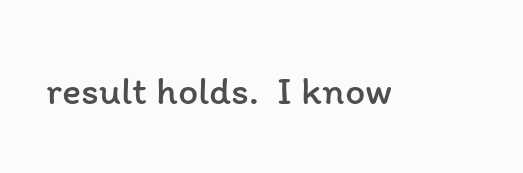result holds.  I know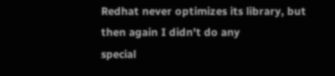Redhat never optimizes its library, but then again I didn't do any
special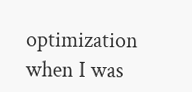optimization when I was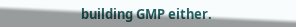building GMP either.